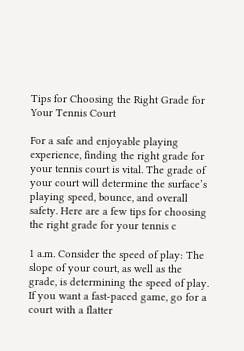Tips for Choosing the Right Grade for Your Tennis Court

For a safe and enjoyable playing experience, finding the right grade for your tennis court is vital. The grade of your court will determine the surface’s playing speed, bounce, and overall safety. Here are a few tips for choosing the right grade for your tennis c

1 a.m. Consider the speed of play: The slope of your court, as well as the grade, is determining the speed of play. If you want a fast-paced game, go for a court with a flatter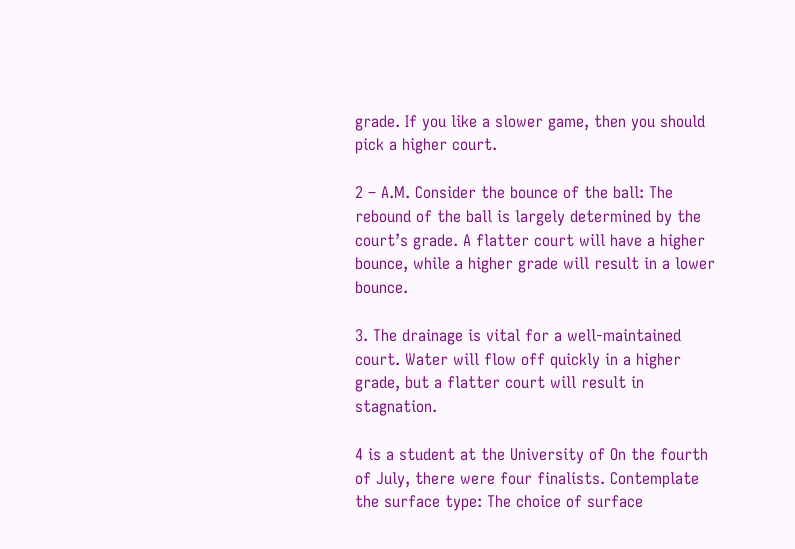grade. If you like a slower game, then you should pick a higher court.

2 – A.M. Consider the bounce of the ball: The rebound of the ball is largely determined by the court’s grade. A flatter court will have a higher bounce, while a higher grade will result in a lower bounce.

3. The drainage is vital for a well-maintained court. Water will flow off quickly in a higher grade, but a flatter court will result in stagnation.

4 is a student at the University of On the fourth of July, there were four finalists. Contemplate the surface type: The choice of surface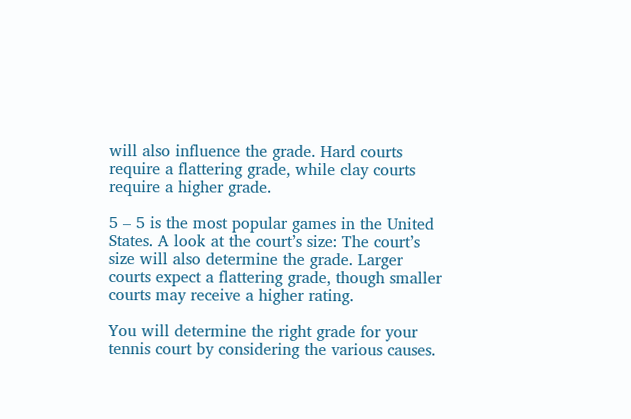will also influence the grade. Hard courts require a flattering grade, while clay courts require a higher grade.

5 – 5 is the most popular games in the United States. A look at the court’s size: The court’s size will also determine the grade. Larger courts expect a flattering grade, though smaller courts may receive a higher rating.

You will determine the right grade for your tennis court by considering the various causes.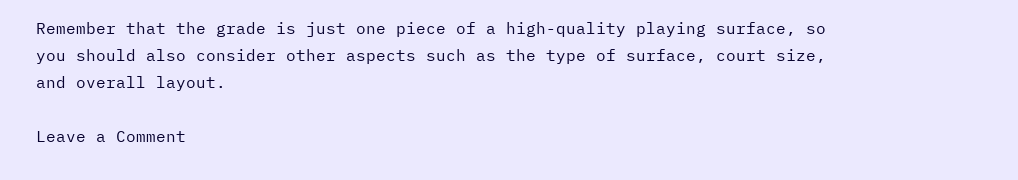Remember that the grade is just one piece of a high-quality playing surface, so you should also consider other aspects such as the type of surface, court size, and overall layout.

Leave a Comment